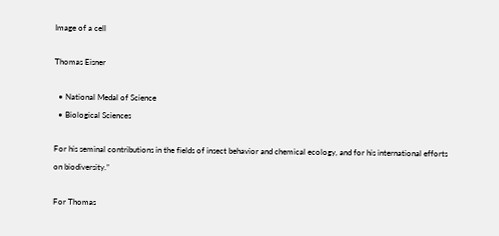Image of a cell

Thomas Eisner

  • National Medal of Science
  • Biological Sciences

For his seminal contributions in the fields of insect behavior and chemical ecology, and for his international efforts on biodiversity.”

For Thomas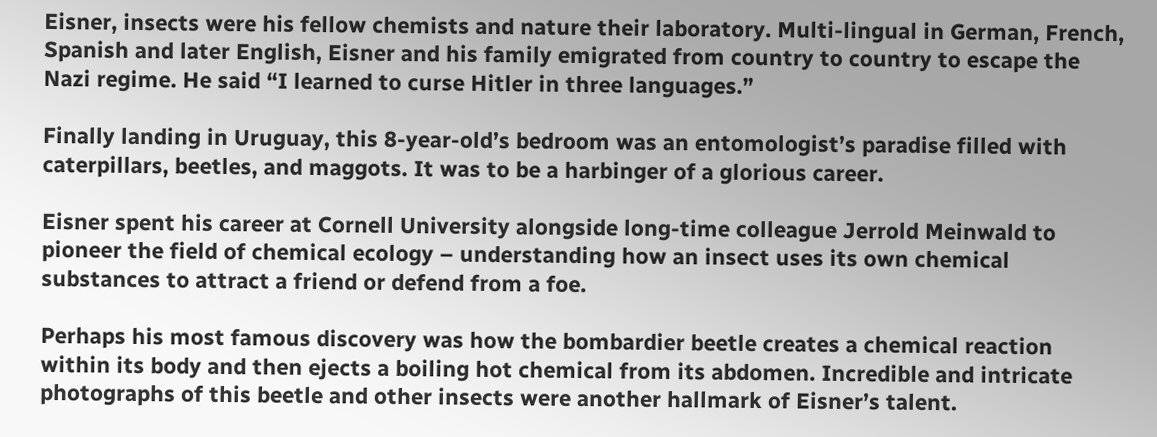Eisner, insects were his fellow chemists and nature their laboratory. Multi-lingual in German, French, Spanish and later English, Eisner and his family emigrated from country to country to escape the Nazi regime. He said “I learned to curse Hitler in three languages.”

Finally landing in Uruguay, this 8-year-old’s bedroom was an entomologist’s paradise filled with caterpillars, beetles, and maggots. It was to be a harbinger of a glorious career.

Eisner spent his career at Cornell University alongside long-time colleague Jerrold Meinwald to pioneer the field of chemical ecology – understanding how an insect uses its own chemical substances to attract a friend or defend from a foe.

Perhaps his most famous discovery was how the bombardier beetle creates a chemical reaction within its body and then ejects a boiling hot chemical from its abdomen. Incredible and intricate photographs of this beetle and other insects were another hallmark of Eisner’s talent.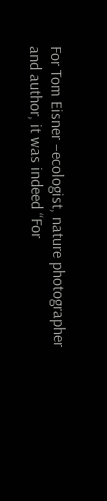For Tom Eisner –ecologist, nature photographer and author, it was indeed “For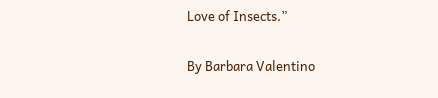Love of Insects.”

By Barbara Valentino